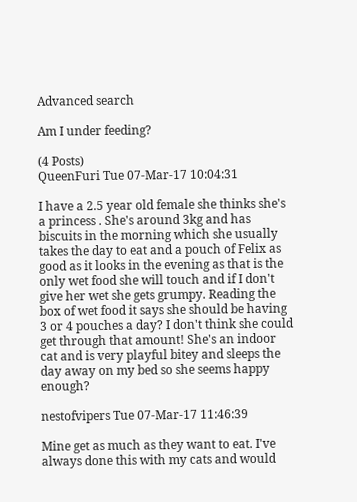Advanced search

Am I under feeding?

(4 Posts)
QueenFuri Tue 07-Mar-17 10:04:31

I have a 2.5 year old female she thinks she's a princess . She's around 3kg and has biscuits in the morning which she usually takes the day to eat and a pouch of Felix as good as it looks in the evening as that is the only wet food she will touch and if I don't give her wet she gets grumpy. Reading the box of wet food it says she should be having 3 or 4 pouches a day? I don't think she could get through that amount! She's an indoor cat and is very playful bitey and sleeps the day away on my bed so she seems happy enough?

nestofvipers Tue 07-Mar-17 11:46:39

Mine get as much as they want to eat. I've always done this with my cats and would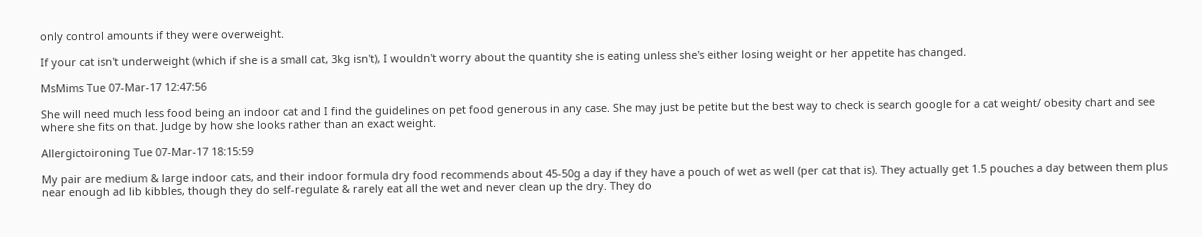only control amounts if they were overweight.

If your cat isn't underweight (which if she is a small cat, 3kg isn't), I wouldn't worry about the quantity she is eating unless she's either losing weight or her appetite has changed.

MsMims Tue 07-Mar-17 12:47:56

She will need much less food being an indoor cat and I find the guidelines on pet food generous in any case. She may just be petite but the best way to check is search google for a cat weight/ obesity chart and see where she fits on that. Judge by how she looks rather than an exact weight.

Allergictoironing Tue 07-Mar-17 18:15:59

My pair are medium & large indoor cats, and their indoor formula dry food recommends about 45-50g a day if they have a pouch of wet as well (per cat that is). They actually get 1.5 pouches a day between them plus near enough ad lib kibbles, though they do self-regulate & rarely eat all the wet and never clean up the dry. They do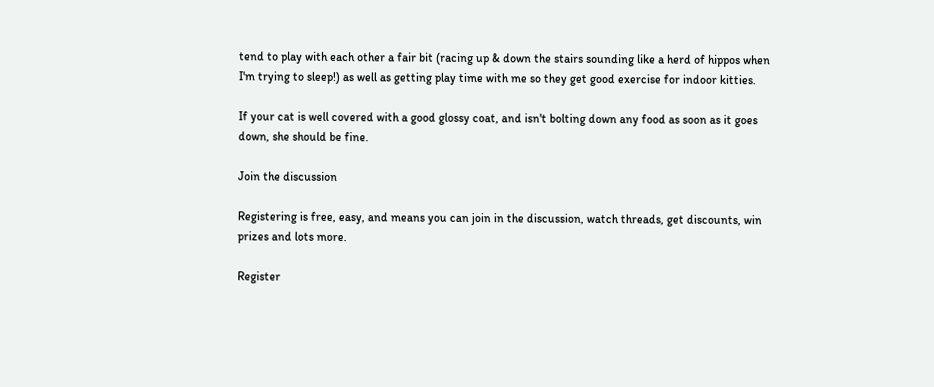tend to play with each other a fair bit (racing up & down the stairs sounding like a herd of hippos when I'm trying to sleep!) as well as getting play time with me so they get good exercise for indoor kitties.

If your cat is well covered with a good glossy coat, and isn't bolting down any food as soon as it goes down, she should be fine.

Join the discussion

Registering is free, easy, and means you can join in the discussion, watch threads, get discounts, win prizes and lots more.

Register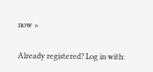now »

Already registered? Log in with: